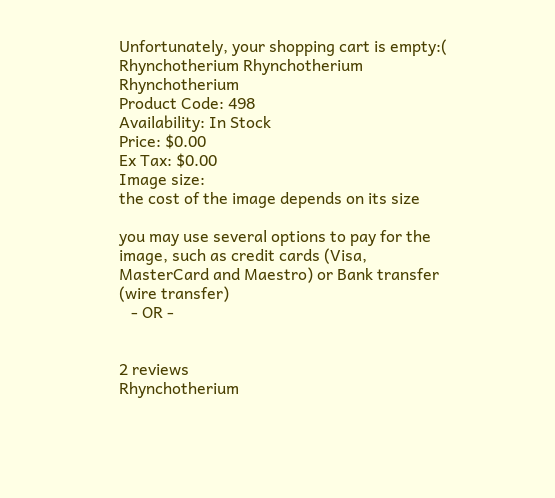Unfortunately, your shopping cart is empty:(
Rhynchotherium Rhynchotherium Rhynchotherium
Product Code: 498
Availability: In Stock
Price: $0.00
Ex Tax: $0.00
Image size:
the cost of the image depends on its size

you may use several options to pay for the image, such as credit cards (Visa, MasterCard and Maestro) or Bank transfer (wire transfer)
   - OR -


2 reviews
Rhynchotherium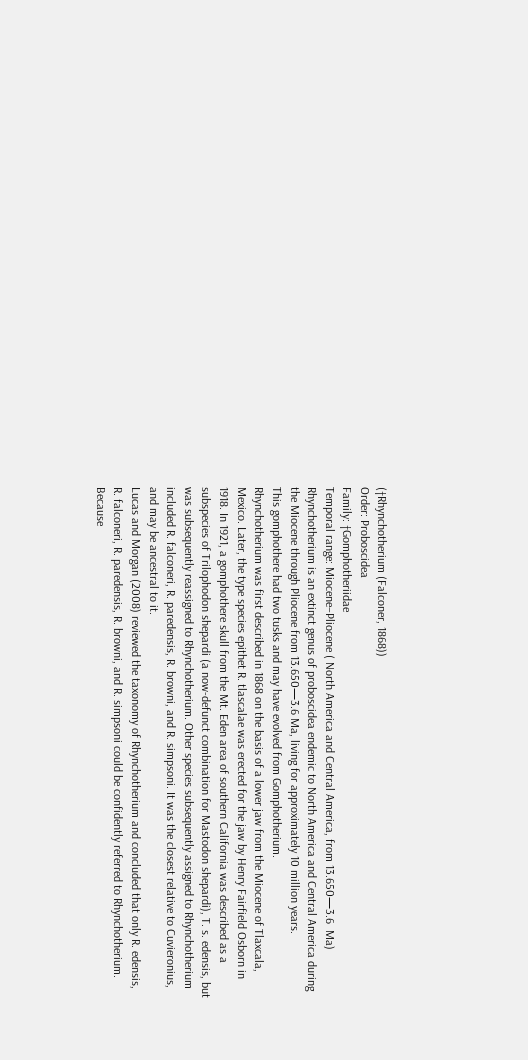(†Rhynchotherium (Falconer, 1868))
Order: Proboscidea
Family: †Gomphotheriidae
Temporal range: Miocene–Pliocene ( North America and Central America, from 13.650—3.6  Ma)
Rhynchotherium is an extinct genus of proboscidea endemic to North America and Central America during the Miocene through Pliocene from 13.650—3.6 Ma, living for approximately 10 million years.
This gomphothere had two tusks and may have evolved from Gomphotherium.
Rhynchotherium was first described in 1868 on the basis of a lower jaw from the Miocene of Tlaxcala, Mexico. Later, the type species epithet R. tlascalae was erected for the jaw by Henry Fairfield Osborn in 1918. In 1921, a gomphothere skull from the Mt. Eden area of southern California was described as a subspecies of Trilophodon shepardi (a now-defunct combination for Mastodon shepardi), T. s. edensis, but was subsequently reassigned to Rhynchotherium. Other species subsequently assigned to Rhynchotherium included R. falconeri, R. paredensis, R. browni, and R. simpsoni. It was the closest relative to Cuvieronius, and may be ancestral to it.
Lucas and Morgan (2008) reviewed the taxonomy of Rhynchotherium and concluded that only R. edensis, R. falconeri, R. paredensis, R. browni, and R. simpsoni could be confidently referred to Rhynchotherium. Because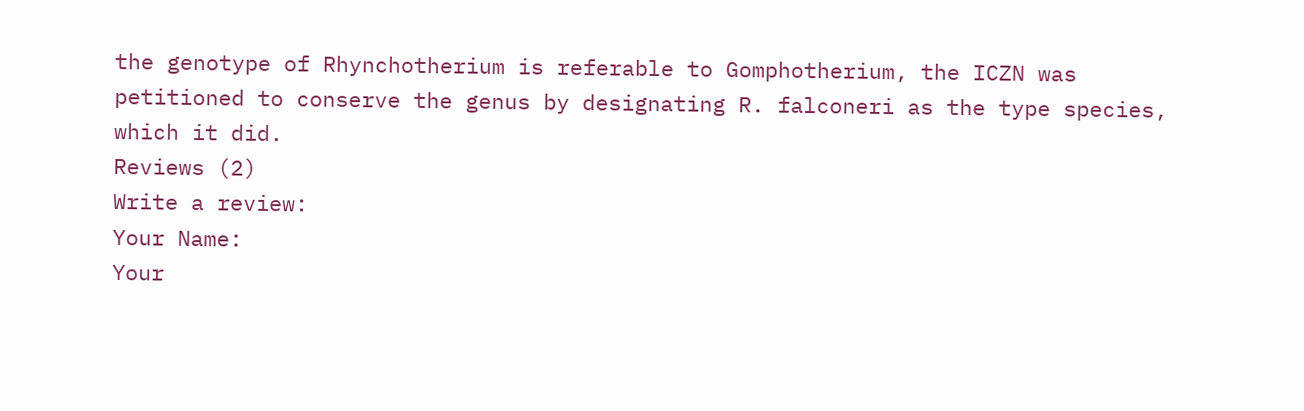the genotype of Rhynchotherium is referable to Gomphotherium, the ICZN was petitioned to conserve the genus by designating R. falconeri as the type species, which it did.
Reviews (2)
Write a review:
Your Name:
Your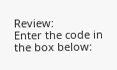Review:
Enter the code in the box below: